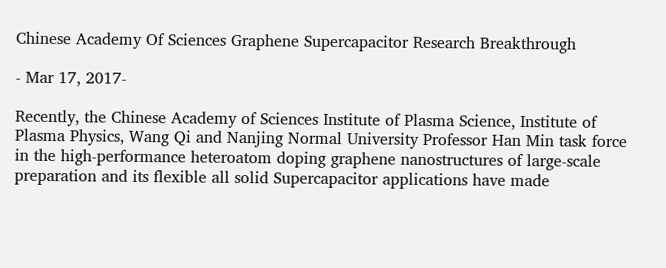Chinese Academy Of Sciences Graphene Supercapacitor Research Breakthrough

- Mar 17, 2017-

Recently, the Chinese Academy of Sciences Institute of Plasma Science, Institute of Plasma Physics, Wang Qi and Nanjing Normal University Professor Han Min task force in the high-performance heteroatom doping graphene nanostructures of large-scale preparation and its flexible all solid Supercapacitor applications have made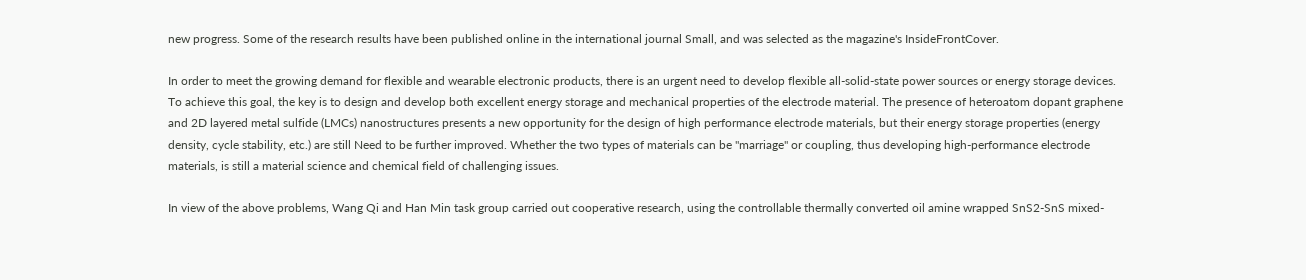new progress. Some of the research results have been published online in the international journal Small, and was selected as the magazine's InsideFrontCover.

In order to meet the growing demand for flexible and wearable electronic products, there is an urgent need to develop flexible all-solid-state power sources or energy storage devices. To achieve this goal, the key is to design and develop both excellent energy storage and mechanical properties of the electrode material. The presence of heteroatom dopant graphene and 2D layered metal sulfide (LMCs) nanostructures presents a new opportunity for the design of high performance electrode materials, but their energy storage properties (energy density, cycle stability, etc.) are still Need to be further improved. Whether the two types of materials can be "marriage" or coupling, thus developing high-performance electrode materials, is still a material science and chemical field of challenging issues.

In view of the above problems, Wang Qi and Han Min task group carried out cooperative research, using the controllable thermally converted oil amine wrapped SnS2-SnS mixed-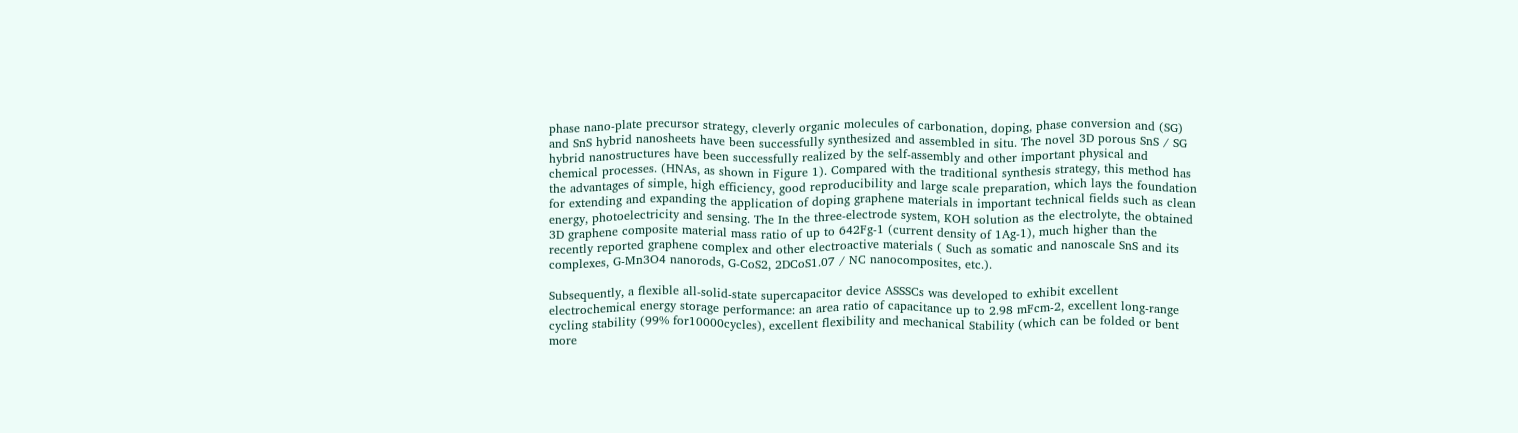phase nano-plate precursor strategy, cleverly organic molecules of carbonation, doping, phase conversion and (SG) and SnS hybrid nanosheets have been successfully synthesized and assembled in situ. The novel 3D porous SnS / SG hybrid nanostructures have been successfully realized by the self-assembly and other important physical and chemical processes. (HNAs, as shown in Figure 1). Compared with the traditional synthesis strategy, this method has the advantages of simple, high efficiency, good reproducibility and large scale preparation, which lays the foundation for extending and expanding the application of doping graphene materials in important technical fields such as clean energy, photoelectricity and sensing. The In the three-electrode system, KOH solution as the electrolyte, the obtained 3D graphene composite material mass ratio of up to 642Fg-1 (current density of 1Ag-1), much higher than the recently reported graphene complex and other electroactive materials ( Such as somatic and nanoscale SnS and its complexes, G-Mn3O4 nanorods, G-CoS2, 2DCoS1.07 / NC nanocomposites, etc.).

Subsequently, a flexible all-solid-state supercapacitor device ASSSCs was developed to exhibit excellent electrochemical energy storage performance: an area ratio of capacitance up to 2.98 mFcm-2, excellent long-range cycling stability (99% for10000cycles), excellent flexibility and mechanical Stability (which can be folded or bent more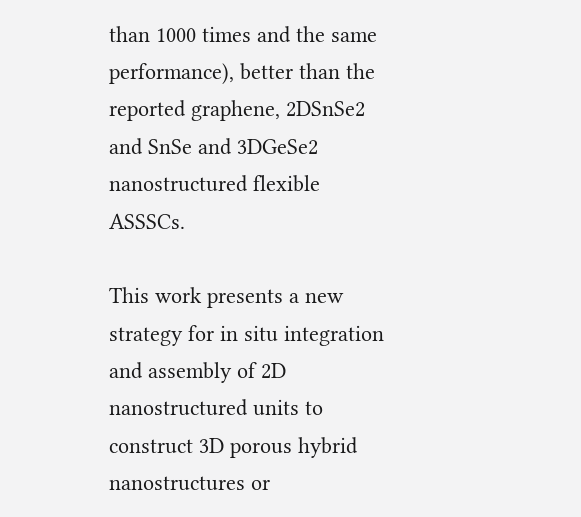than 1000 times and the same performance), better than the reported graphene, 2DSnSe2 and SnSe and 3DGeSe2 nanostructured flexible ASSSCs.

This work presents a new strategy for in situ integration and assembly of 2D nanostructured units to construct 3D porous hybrid nanostructures or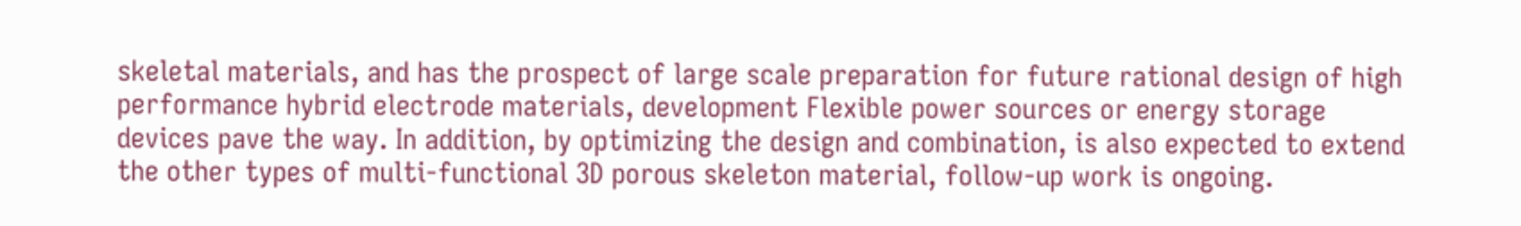skeletal materials, and has the prospect of large scale preparation for future rational design of high performance hybrid electrode materials, development Flexible power sources or energy storage devices pave the way. In addition, by optimizing the design and combination, is also expected to extend the other types of multi-functional 3D porous skeleton material, follow-up work is ongoing.